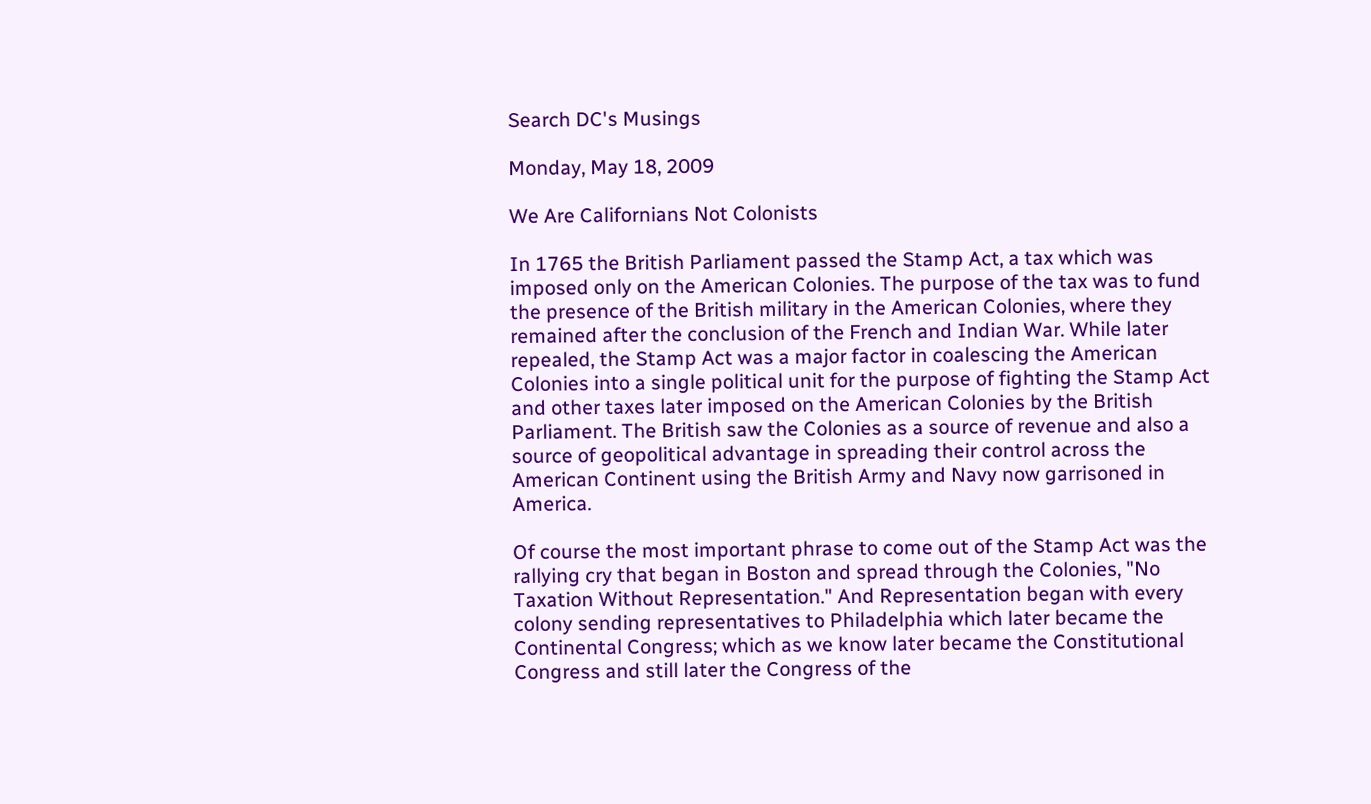Search DC's Musings

Monday, May 18, 2009

We Are Californians Not Colonists

In 1765 the British Parliament passed the Stamp Act, a tax which was imposed only on the American Colonies. The purpose of the tax was to fund the presence of the British military in the American Colonies, where they remained after the conclusion of the French and Indian War. While later repealed, the Stamp Act was a major factor in coalescing the American Colonies into a single political unit for the purpose of fighting the Stamp Act and other taxes later imposed on the American Colonies by the British Parliament. The British saw the Colonies as a source of revenue and also a source of geopolitical advantage in spreading their control across the American Continent using the British Army and Navy now garrisoned in America.

Of course the most important phrase to come out of the Stamp Act was the rallying cry that began in Boston and spread through the Colonies, "No Taxation Without Representation." And Representation began with every colony sending representatives to Philadelphia which later became the Continental Congress; which as we know later became the Constitutional Congress and still later the Congress of the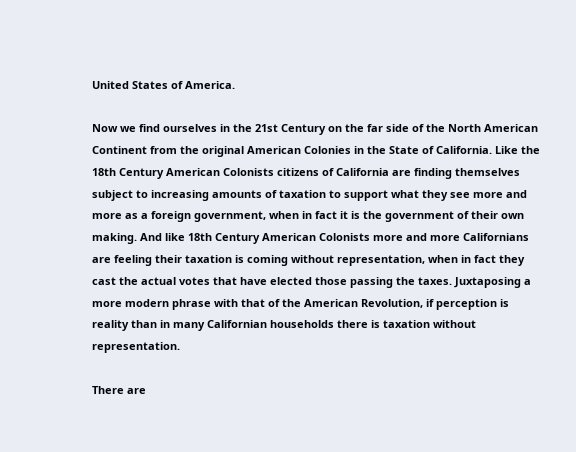United States of America.

Now we find ourselves in the 21st Century on the far side of the North American Continent from the original American Colonies in the State of California. Like the 18th Century American Colonists citizens of California are finding themselves subject to increasing amounts of taxation to support what they see more and more as a foreign government, when in fact it is the government of their own making. And like 18th Century American Colonists more and more Californians are feeling their taxation is coming without representation, when in fact they cast the actual votes that have elected those passing the taxes. Juxtaposing a more modern phrase with that of the American Revolution, if perception is reality than in many Californian households there is taxation without representation.

There are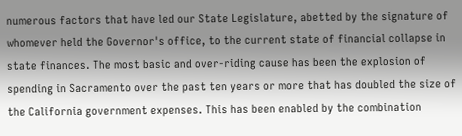numerous factors that have led our State Legislature, abetted by the signature of whomever held the Governor's office, to the current state of financial collapse in state finances. The most basic and over-riding cause has been the explosion of spending in Sacramento over the past ten years or more that has doubled the size of the California government expenses. This has been enabled by the combination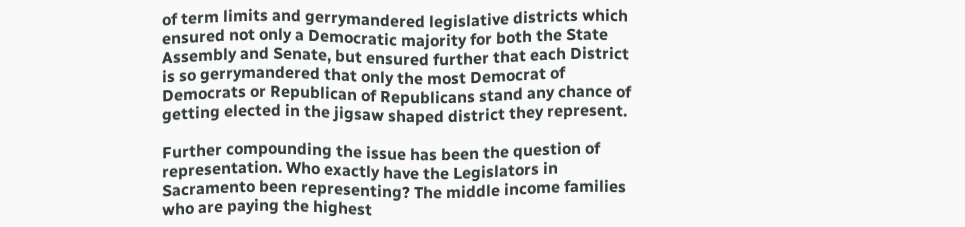of term limits and gerrymandered legislative districts which ensured not only a Democratic majority for both the State Assembly and Senate, but ensured further that each District is so gerrymandered that only the most Democrat of Democrats or Republican of Republicans stand any chance of getting elected in the jigsaw shaped district they represent.

Further compounding the issue has been the question of representation. Who exactly have the Legislators in Sacramento been representing? The middle income families who are paying the highest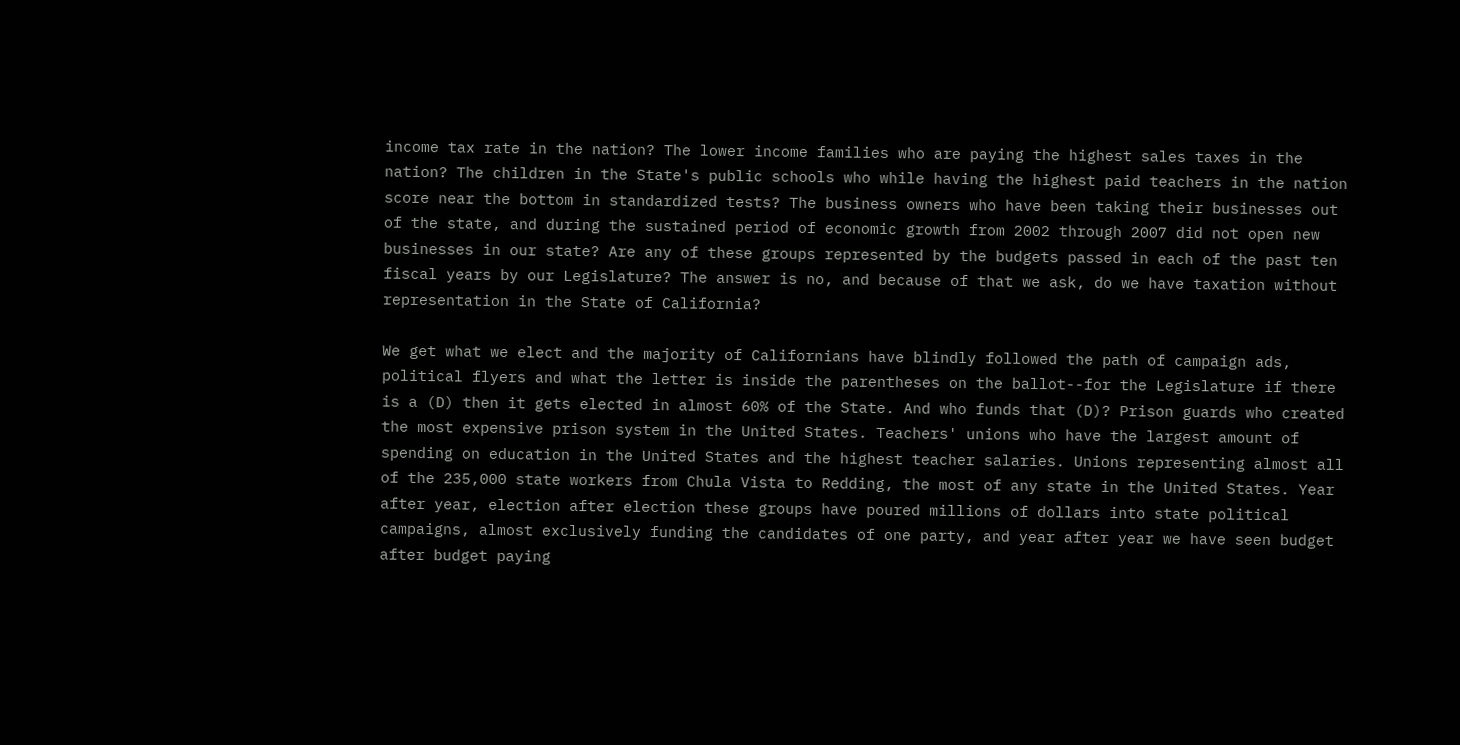income tax rate in the nation? The lower income families who are paying the highest sales taxes in the nation? The children in the State's public schools who while having the highest paid teachers in the nation score near the bottom in standardized tests? The business owners who have been taking their businesses out of the state, and during the sustained period of economic growth from 2002 through 2007 did not open new businesses in our state? Are any of these groups represented by the budgets passed in each of the past ten fiscal years by our Legislature? The answer is no, and because of that we ask, do we have taxation without representation in the State of California?

We get what we elect and the majority of Californians have blindly followed the path of campaign ads, political flyers and what the letter is inside the parentheses on the ballot--for the Legislature if there is a (D) then it gets elected in almost 60% of the State. And who funds that (D)? Prison guards who created the most expensive prison system in the United States. Teachers' unions who have the largest amount of spending on education in the United States and the highest teacher salaries. Unions representing almost all of the 235,000 state workers from Chula Vista to Redding, the most of any state in the United States. Year after year, election after election these groups have poured millions of dollars into state political campaigns, almost exclusively funding the candidates of one party, and year after year we have seen budget after budget paying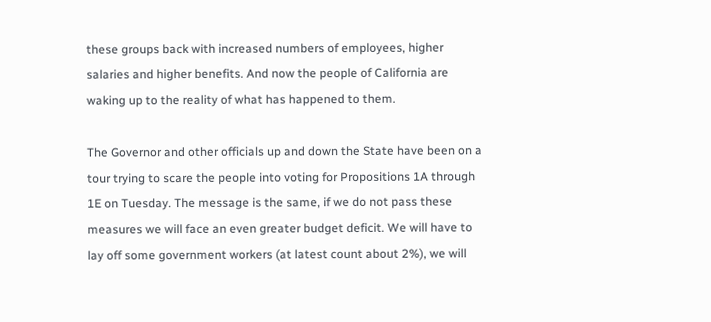these groups back with increased numbers of employees, higher salaries and higher benefits. And now the people of California are waking up to the reality of what has happened to them.

The Governor and other officials up and down the State have been on a tour trying to scare the people into voting for Propositions 1A through 1E on Tuesday. The message is the same, if we do not pass these measures we will face an even greater budget deficit. We will have to lay off some government workers (at latest count about 2%), we will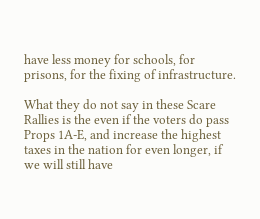have less money for schools, for prisons, for the fixing of infrastructure.

What they do not say in these Scare Rallies is the even if the voters do pass Props 1A-E, and increase the highest taxes in the nation for even longer, if we will still have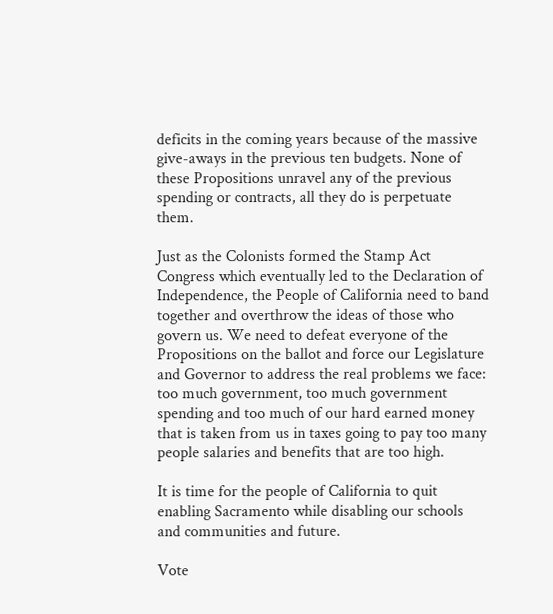deficits in the coming years because of the massive give-aways in the previous ten budgets. None of these Propositions unravel any of the previous spending or contracts, all they do is perpetuate them.

Just as the Colonists formed the Stamp Act Congress which eventually led to the Declaration of Independence, the People of California need to band together and overthrow the ideas of those who govern us. We need to defeat everyone of the Propositions on the ballot and force our Legislature and Governor to address the real problems we face: too much government, too much government spending and too much of our hard earned money that is taken from us in taxes going to pay too many people salaries and benefits that are too high.

It is time for the people of California to quit enabling Sacramento while disabling our schools and communities and future.

Vote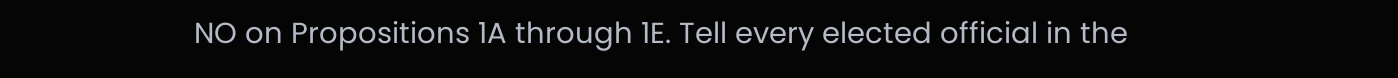NO on Propositions 1A through 1E. Tell every elected official in the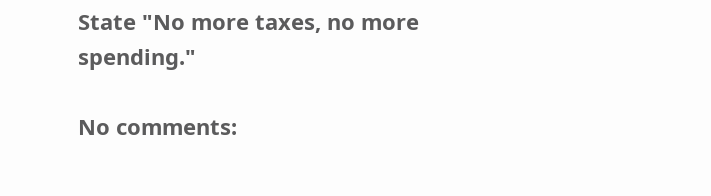State "No more taxes, no more spending."

No comments: